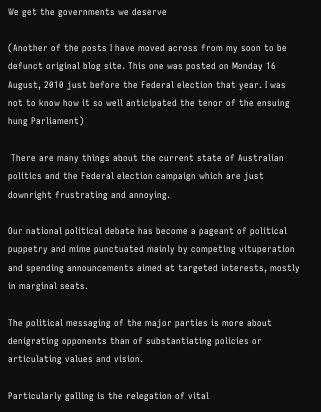We get the governments we deserve

(Another of the posts I have moved across from my soon to be defunct original blog site. This one was posted on Monday 16 August, 2010 just before the Federal election that year. I was not to know how it so well anticipated the tenor of the ensuing hung Parliament)

 There are many things about the current state of Australian politics and the Federal election campaign which are just downright frustrating and annoying.

Our national political debate has become a pageant of political puppetry and mime punctuated mainly by competing vituperation and spending announcements aimed at targeted interests, mostly in marginal seats.

The political messaging of the major parties is more about denigrating opponents than of substantiating policies or articulating values and vision.

Particularly galling is the relegation of vital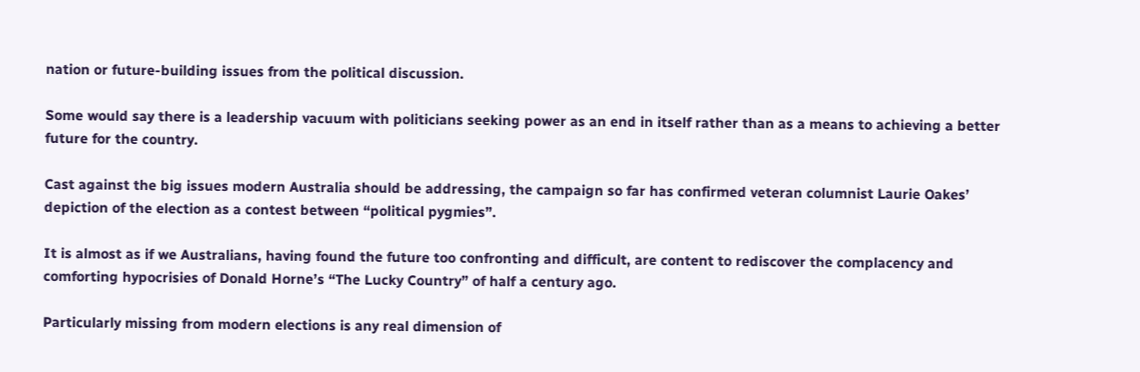nation or future-building issues from the political discussion.

Some would say there is a leadership vacuum with politicians seeking power as an end in itself rather than as a means to achieving a better future for the country.

Cast against the big issues modern Australia should be addressing, the campaign so far has confirmed veteran columnist Laurie Oakes’ depiction of the election as a contest between “political pygmies”.

It is almost as if we Australians, having found the future too confronting and difficult, are content to rediscover the complacency and comforting hypocrisies of Donald Horne’s “The Lucky Country” of half a century ago.

Particularly missing from modern elections is any real dimension of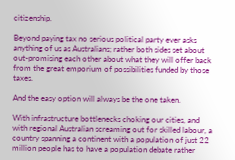citizenship.

Beyond paying tax no serious political party ever asks anything of us as Australians; rather both sides set about out-promising each other about what they will offer back from the great emporium of possibilities funded by those taxes.

And the easy option will always be the one taken.

With infrastructure bottlenecks choking our cities, and with regional Australian screaming out for skilled labour, a country spanning a continent with a population of just 22 million people has to have a population debate rather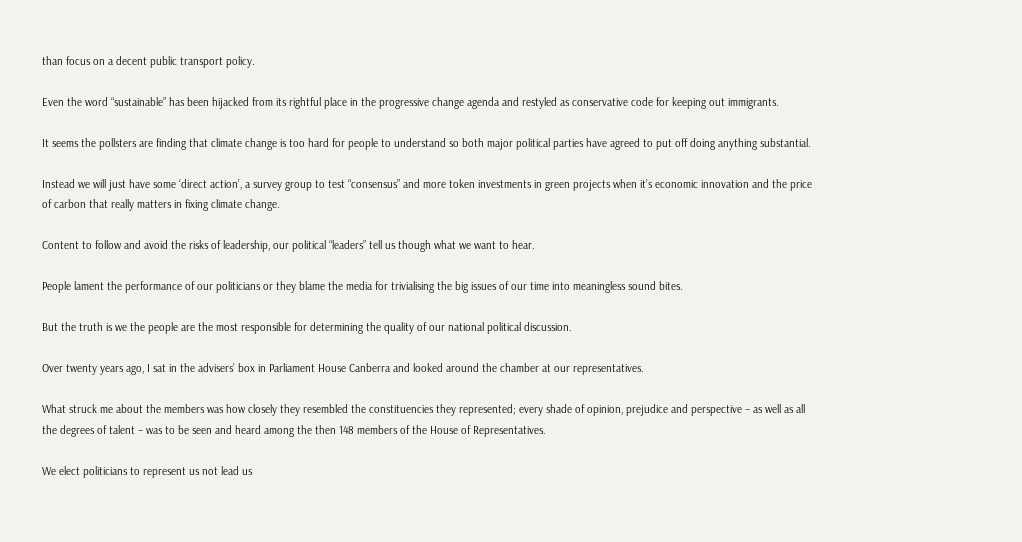than focus on a decent public transport policy.

Even the word “sustainable” has been hijacked from its rightful place in the progressive change agenda and restyled as conservative code for keeping out immigrants.

It seems the pollsters are finding that climate change is too hard for people to understand so both major political parties have agreed to put off doing anything substantial.

Instead we will just have some ‘direct action’, a survey group to test “consensus” and more token investments in green projects when it’s economic innovation and the price of carbon that really matters in fixing climate change.

Content to follow and avoid the risks of leadership, our political “leaders” tell us though what we want to hear.

People lament the performance of our politicians or they blame the media for trivialising the big issues of our time into meaningless sound bites.

But the truth is we the people are the most responsible for determining the quality of our national political discussion.

Over twenty years ago, I sat in the advisers’ box in Parliament House Canberra and looked around the chamber at our representatives.

What struck me about the members was how closely they resembled the constituencies they represented; every shade of opinion, prejudice and perspective – as well as all the degrees of talent – was to be seen and heard among the then 148 members of the House of Representatives.

We elect politicians to represent us not lead us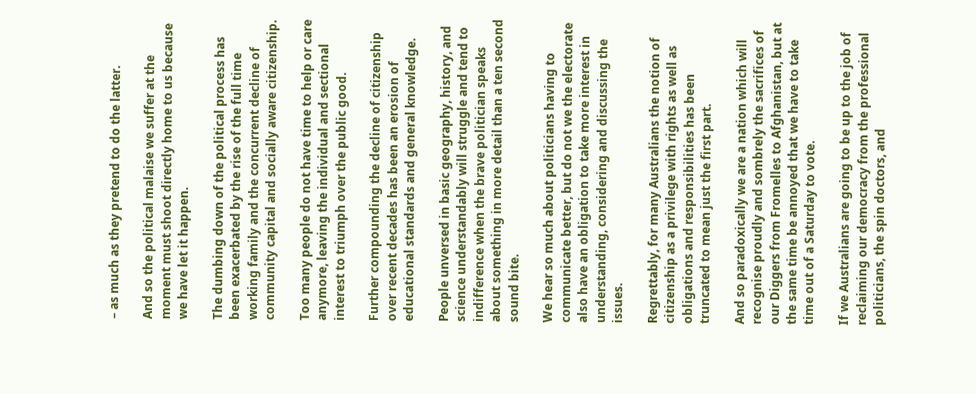– as much as they pretend to do the latter.

And so the political malaise we suffer at the moment must shoot directly home to us because we have let it happen.

The dumbing down of the political process has been exacerbated by the rise of the full time working family and the concurrent decline of community capital and socially aware citizenship.

Too many people do not have time to help or care anymore, leaving the individual and sectional interest to triumph over the public good.

Further compounding the decline of citizenship over recent decades has been an erosion of educational standards and general knowledge.

People unversed in basic geography, history, and science understandably will struggle and tend to indifference when the brave politician speaks about something in more detail than a ten second sound bite.

We hear so much about politicians having to communicate better, but do not we the electorate also have an obligation to take more interest in understanding, considering and discussing the issues.

Regrettably, for many Australians the notion of citizenship as a privilege with rights as well as obligations and responsibilities has been truncated to mean just the first part.

And so paradoxically we are a nation which will  recognise proudly and sombrely the sacrifices of our Diggers from Fromelles to Afghanistan, but at the same time be annoyed that we have to take time out of a Saturday to vote.

If we Australians are going to be up to the job of reclaiming our democracy from the professional politicians, the spin doctors, and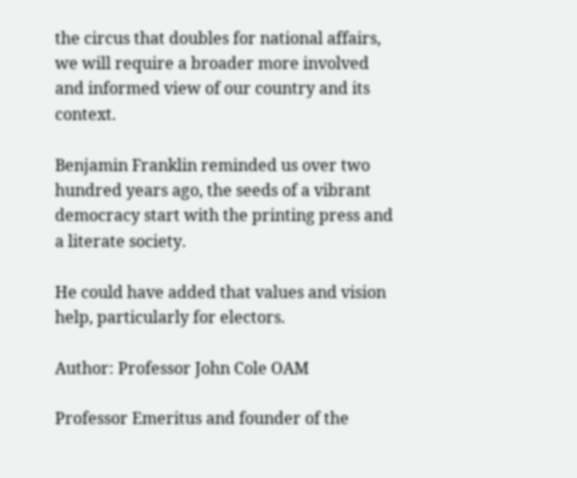the circus that doubles for national affairs, we will require a broader more involved and informed view of our country and its context.

Benjamin Franklin reminded us over two hundred years ago, the seeds of a vibrant democracy start with the printing press and a literate society.

He could have added that values and vision help, particularly for electors.

Author: Professor John Cole OAM

Professor Emeritus and founder of the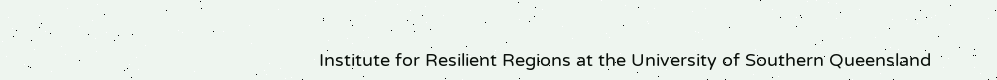Institute for Resilient Regions at the University of Southern Queensland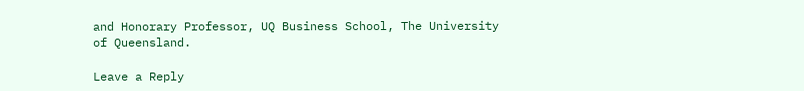and Honorary Professor, UQ Business School, The University of Queensland.

Leave a Reply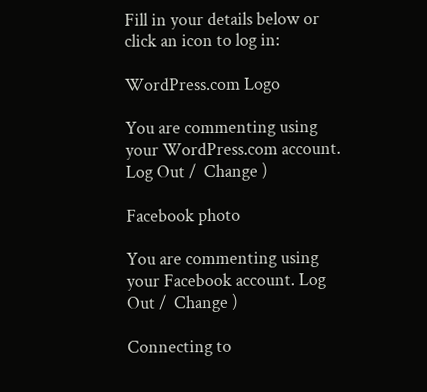Fill in your details below or click an icon to log in:

WordPress.com Logo

You are commenting using your WordPress.com account. Log Out /  Change )

Facebook photo

You are commenting using your Facebook account. Log Out /  Change )

Connecting to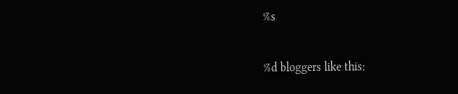%s

%d bloggers like this: